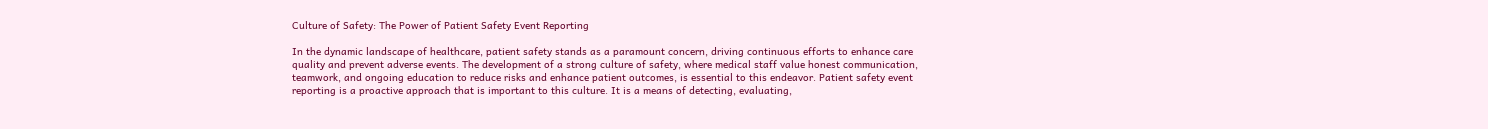Culture of Safety: The Power of Patient Safety Event Reporting

In the dynamic landscape of healthcare, patient safety stands as a paramount concern, driving continuous efforts to enhance care quality and prevent adverse events. The development of a strong culture of safety, where medical staff value honest communication, teamwork, and ongoing education to reduce risks and enhance patient outcomes, is essential to this endeavor. Patient safety event reporting is a proactive approach that is important to this culture. It is a means of detecting, evaluating,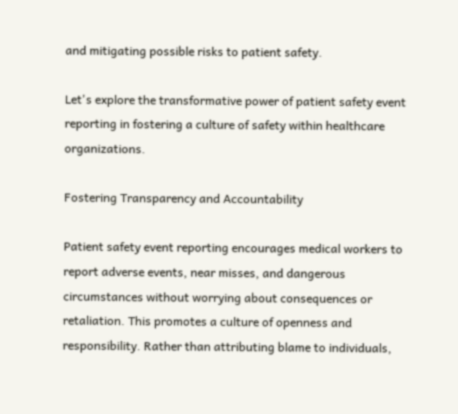and mitigating possible risks to patient safety.

Let's explore the transformative power of patient safety event reporting in fostering a culture of safety within healthcare organizations.

Fostering Transparency and Accountability

Patient safety event reporting encourages medical workers to report adverse events, near misses, and dangerous circumstances without worrying about consequences or retaliation. This promotes a culture of openness and responsibility. Rather than attributing blame to individuals,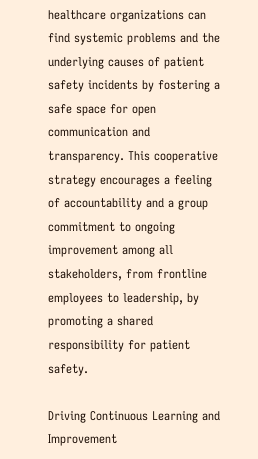healthcare organizations can find systemic problems and the underlying causes of patient safety incidents by fostering a safe space for open communication and transparency. This cooperative strategy encourages a feeling of accountability and a group commitment to ongoing improvement among all stakeholders, from frontline employees to leadership, by promoting a shared responsibility for patient safety.

Driving Continuous Learning and Improvement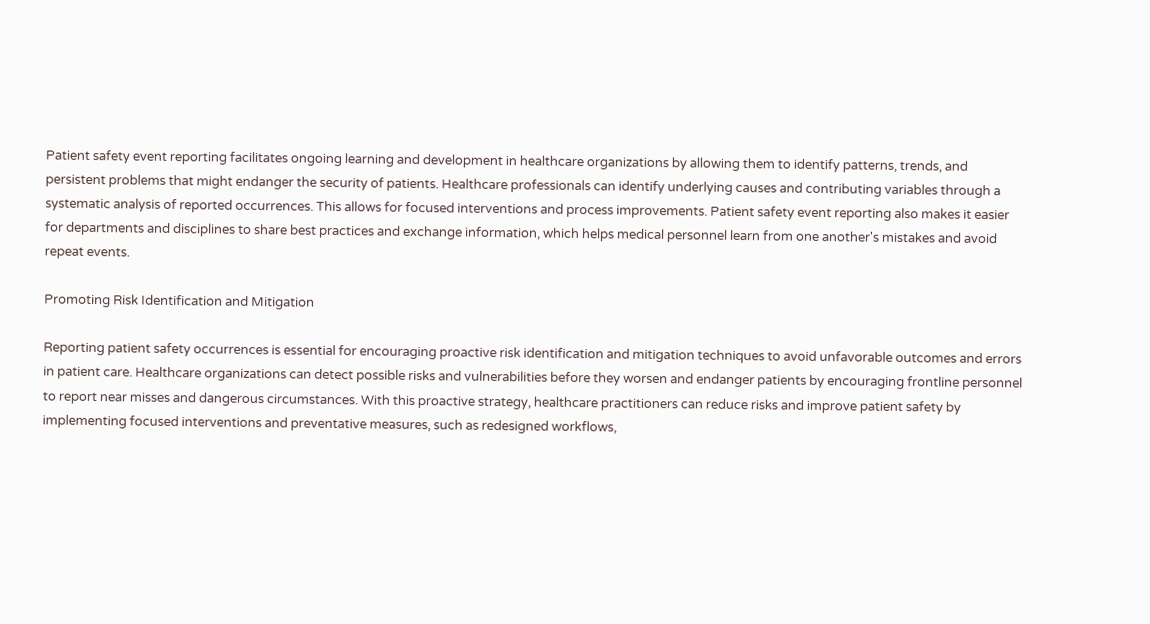Patient safety event reporting facilitates ongoing learning and development in healthcare organizations by allowing them to identify patterns, trends, and persistent problems that might endanger the security of patients. Healthcare professionals can identify underlying causes and contributing variables through a systematic analysis of reported occurrences. This allows for focused interventions and process improvements. Patient safety event reporting also makes it easier for departments and disciplines to share best practices and exchange information, which helps medical personnel learn from one another's mistakes and avoid repeat events.

Promoting Risk Identification and Mitigation

Reporting patient safety occurrences is essential for encouraging proactive risk identification and mitigation techniques to avoid unfavorable outcomes and errors in patient care. Healthcare organizations can detect possible risks and vulnerabilities before they worsen and endanger patients by encouraging frontline personnel to report near misses and dangerous circumstances. With this proactive strategy, healthcare practitioners can reduce risks and improve patient safety by implementing focused interventions and preventative measures, such as redesigned workflows,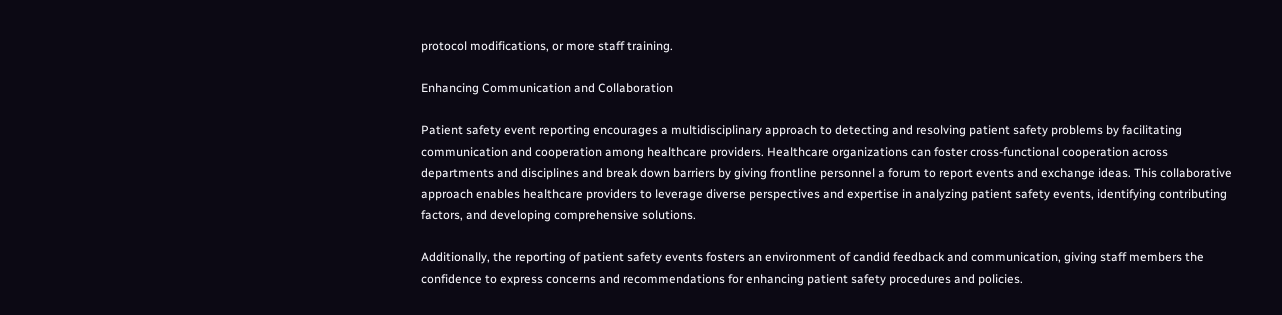protocol modifications, or more staff training.

Enhancing Communication and Collaboration

Patient safety event reporting encourages a multidisciplinary approach to detecting and resolving patient safety problems by facilitating communication and cooperation among healthcare providers. Healthcare organizations can foster cross-functional cooperation across departments and disciplines and break down barriers by giving frontline personnel a forum to report events and exchange ideas. This collaborative approach enables healthcare providers to leverage diverse perspectives and expertise in analyzing patient safety events, identifying contributing factors, and developing comprehensive solutions.

Additionally, the reporting of patient safety events fosters an environment of candid feedback and communication, giving staff members the confidence to express concerns and recommendations for enhancing patient safety procedures and policies.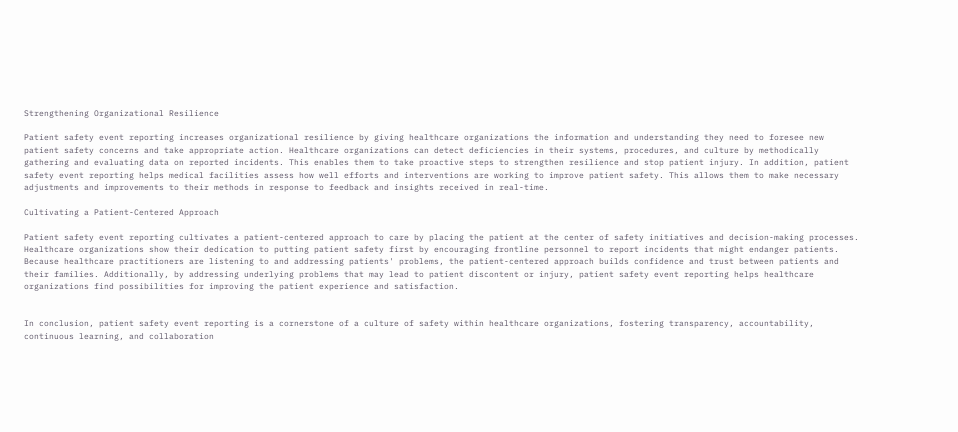Strengthening Organizational Resilience

Patient safety event reporting increases organizational resilience by giving healthcare organizations the information and understanding they need to foresee new patient safety concerns and take appropriate action. Healthcare organizations can detect deficiencies in their systems, procedures, and culture by methodically gathering and evaluating data on reported incidents. This enables them to take proactive steps to strengthen resilience and stop patient injury. In addition, patient safety event reporting helps medical facilities assess how well efforts and interventions are working to improve patient safety. This allows them to make necessary adjustments and improvements to their methods in response to feedback and insights received in real-time.

Cultivating a Patient-Centered Approach

Patient safety event reporting cultivates a patient-centered approach to care by placing the patient at the center of safety initiatives and decision-making processes. Healthcare organizations show their dedication to putting patient safety first by encouraging frontline personnel to report incidents that might endanger patients. Because healthcare practitioners are listening to and addressing patients' problems, the patient-centered approach builds confidence and trust between patients and their families. Additionally, by addressing underlying problems that may lead to patient discontent or injury, patient safety event reporting helps healthcare organizations find possibilities for improving the patient experience and satisfaction.


In conclusion, patient safety event reporting is a cornerstone of a culture of safety within healthcare organizations, fostering transparency, accountability, continuous learning, and collaboration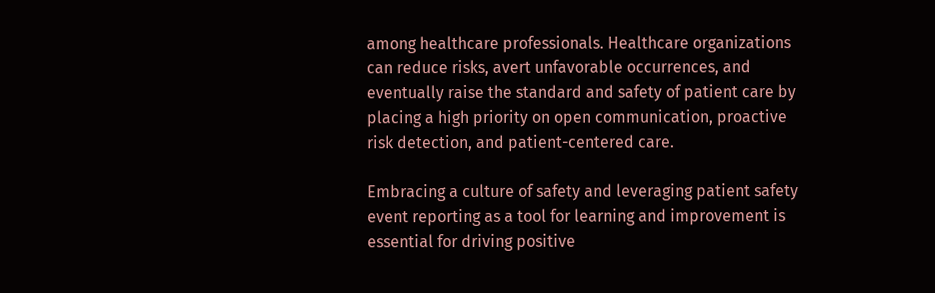among healthcare professionals. Healthcare organizations can reduce risks, avert unfavorable occurrences, and eventually raise the standard and safety of patient care by placing a high priority on open communication, proactive risk detection, and patient-centered care.

Embracing a culture of safety and leveraging patient safety event reporting as a tool for learning and improvement is essential for driving positive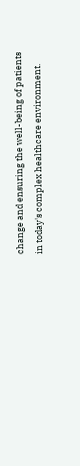change and ensuring the well-being of patients in today's complex healthcare environment.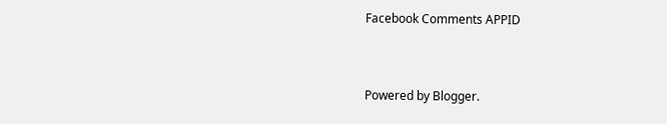Facebook Comments APPID


Powered by Blogger.